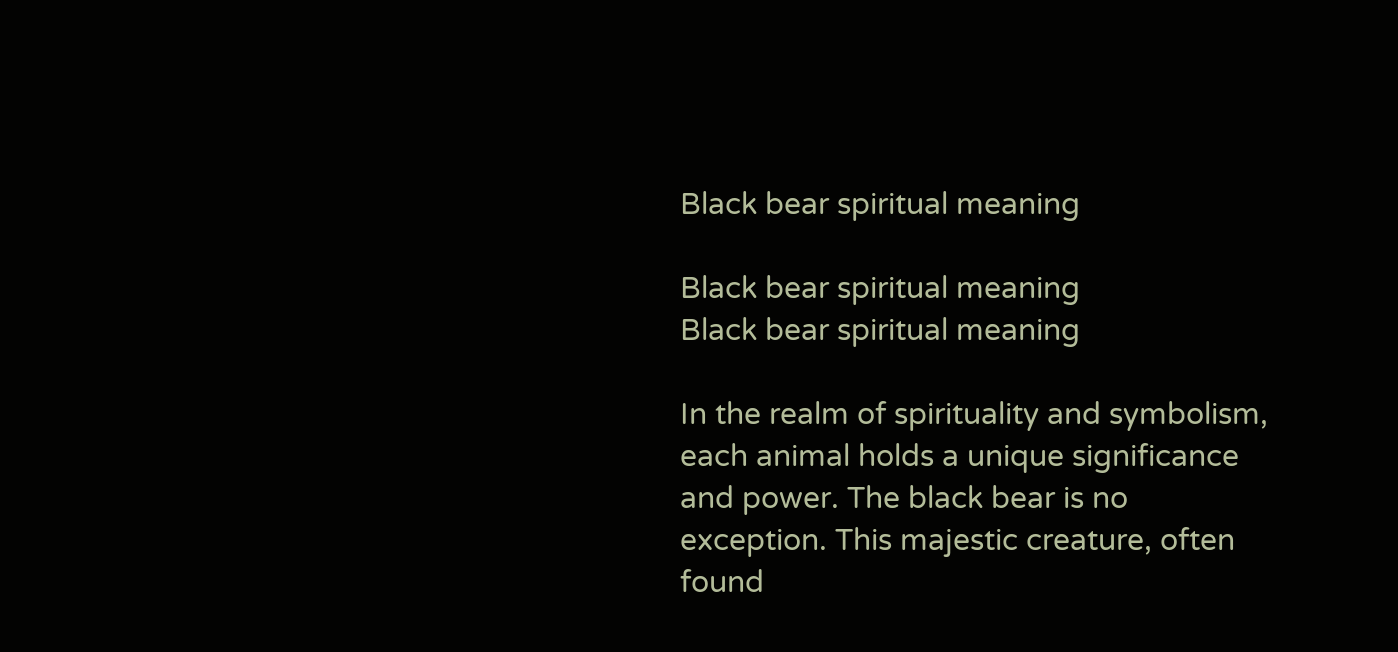Black bear spiritual meaning

Black bear spiritual meaning
Black bear spiritual meaning

In the realm of spirituality and symbolism, each animal holds a unique significance and power. The black bear is no exception. This majestic creature, often found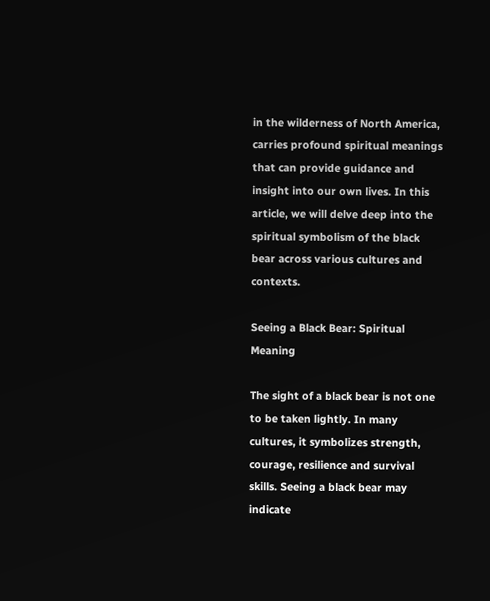in the wilderness of North America, carries profound spiritual meanings that can provide guidance and insight into our own lives. In this article, we will delve deep into the spiritual symbolism of the black bear across various cultures and contexts.

Seeing a Black Bear: Spiritual Meaning

The sight of a black bear is not one to be taken lightly. In many cultures, it symbolizes strength, courage, resilience and survival skills. Seeing a black bear may indicate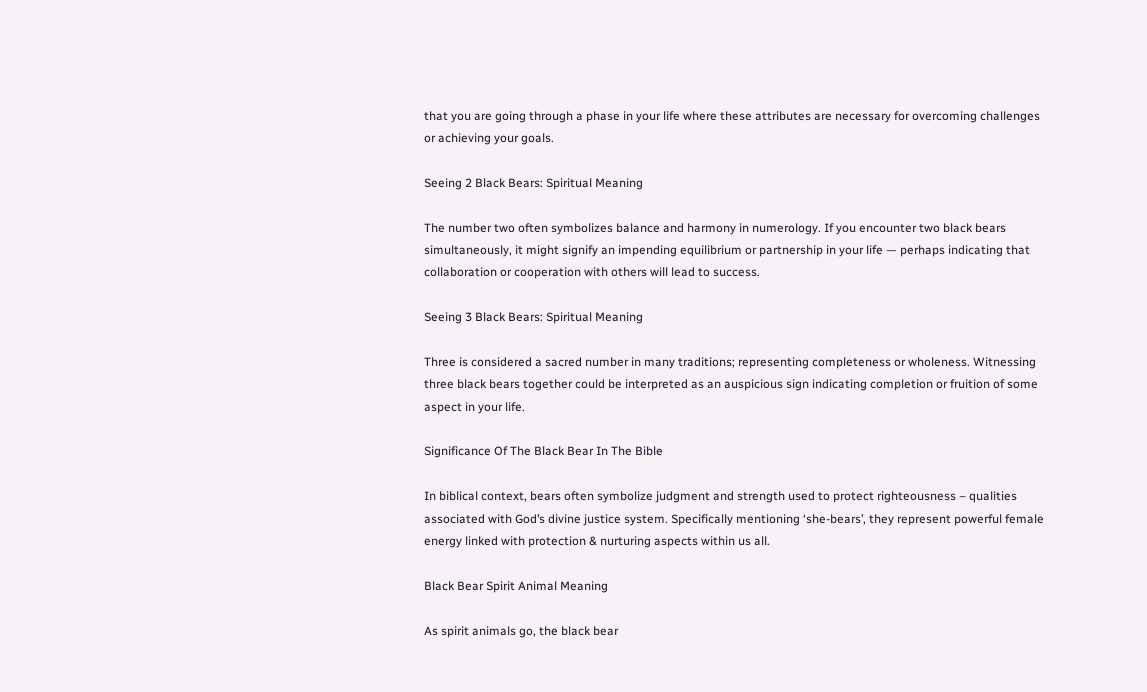that you are going through a phase in your life where these attributes are necessary for overcoming challenges or achieving your goals.

Seeing 2 Black Bears: Spiritual Meaning

The number two often symbolizes balance and harmony in numerology. If you encounter two black bears simultaneously, it might signify an impending equilibrium or partnership in your life — perhaps indicating that collaboration or cooperation with others will lead to success.

Seeing 3 Black Bears: Spiritual Meaning

Three is considered a sacred number in many traditions; representing completeness or wholeness. Witnessing three black bears together could be interpreted as an auspicious sign indicating completion or fruition of some aspect in your life.

Significance Of The Black Bear In The Bible

In biblical context, bears often symbolize judgment and strength used to protect righteousness – qualities associated with God’s divine justice system. Specifically mentioning ‘she-bears’, they represent powerful female energy linked with protection & nurturing aspects within us all.

Black Bear Spirit Animal Meaning

As spirit animals go, the black bear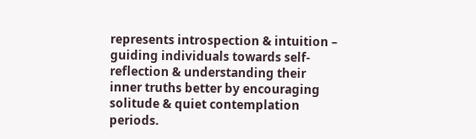represents introspection & intuition – guiding individuals towards self-reflection & understanding their inner truths better by encouraging solitude & quiet contemplation periods.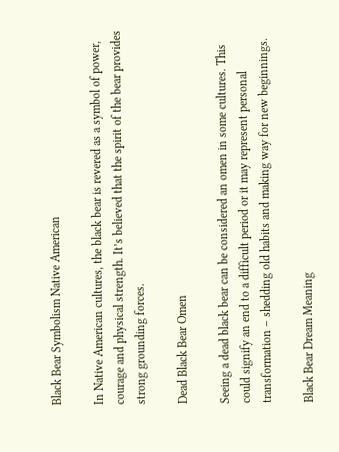Black Bear Symbolism Native American

In Native American cultures, the black bear is revered as a symbol of power, courage and physical strength. It’s believed that the spirit of the bear provides strong grounding forces.

Dead Black Bear Omen

Seeing a dead black bear can be considered an omen in some cultures. This could signify an end to a difficult period or it may represent personal transformation – shedding old habits and making way for new beginnings.

Black Bear Dream Meaning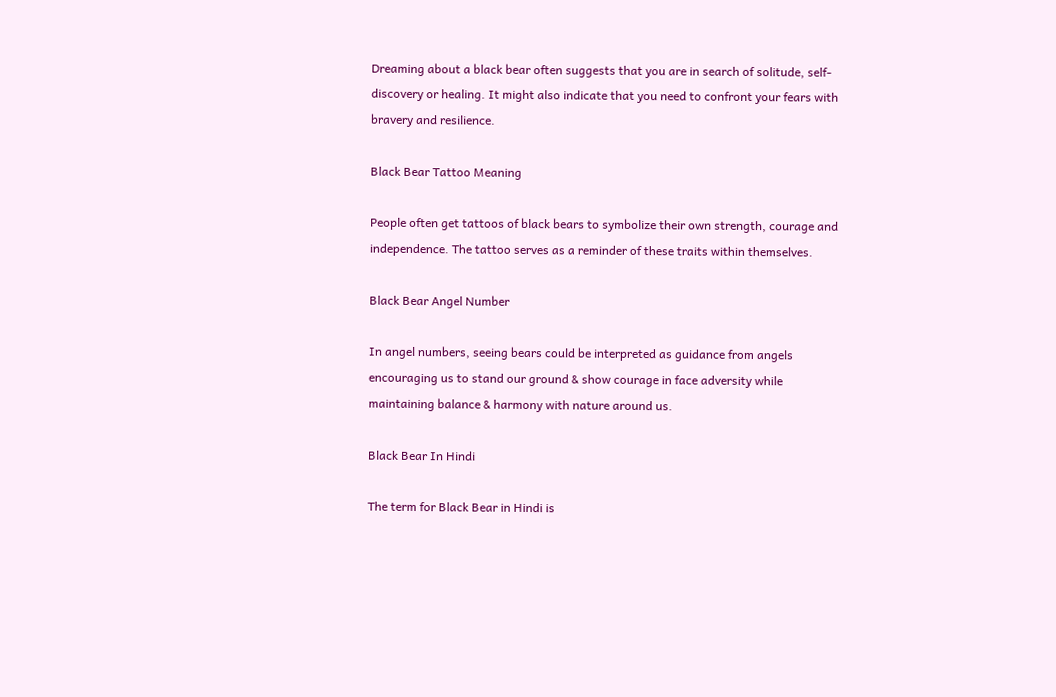Dreaming about a black bear often suggests that you are in search of solitude, self-discovery or healing. It might also indicate that you need to confront your fears with bravery and resilience.

Black Bear Tattoo Meaning

People often get tattoos of black bears to symbolize their own strength, courage and independence. The tattoo serves as a reminder of these traits within themselves.

Black Bear Angel Number

In angel numbers, seeing bears could be interpreted as guidance from angels encouraging us to stand our ground & show courage in face adversity while maintaining balance & harmony with nature around us.

Black Bear In Hindi

The term for Black Bear in Hindi is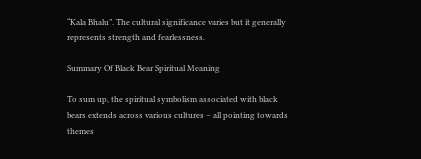“Kala Bhalu”. The cultural significance varies but it generally represents strength and fearlessness.

Summary Of Black Bear Spiritual Meaning

To sum up, the spiritual symbolism associated with black bears extends across various cultures – all pointing towards themes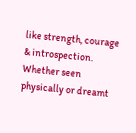like strength, courage & introspection. Whether seen physically or dreamt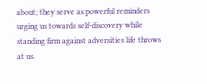about; they serve as powerful reminders urging us towards self-discovery while standing firm against adversities life throws at us.